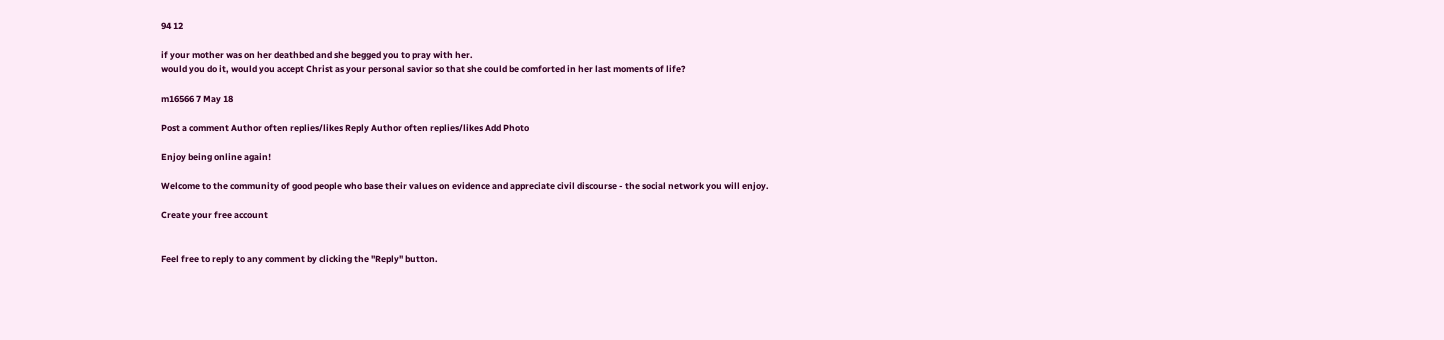94 12

if your mother was on her deathbed and she begged you to pray with her.
would you do it, would you accept Christ as your personal savior so that she could be comforted in her last moments of life?

m16566 7 May 18

Post a comment Author often replies/likes Reply Author often replies/likes Add Photo

Enjoy being online again!

Welcome to the community of good people who base their values on evidence and appreciate civil discourse - the social network you will enjoy.

Create your free account


Feel free to reply to any comment by clicking the "Reply" button.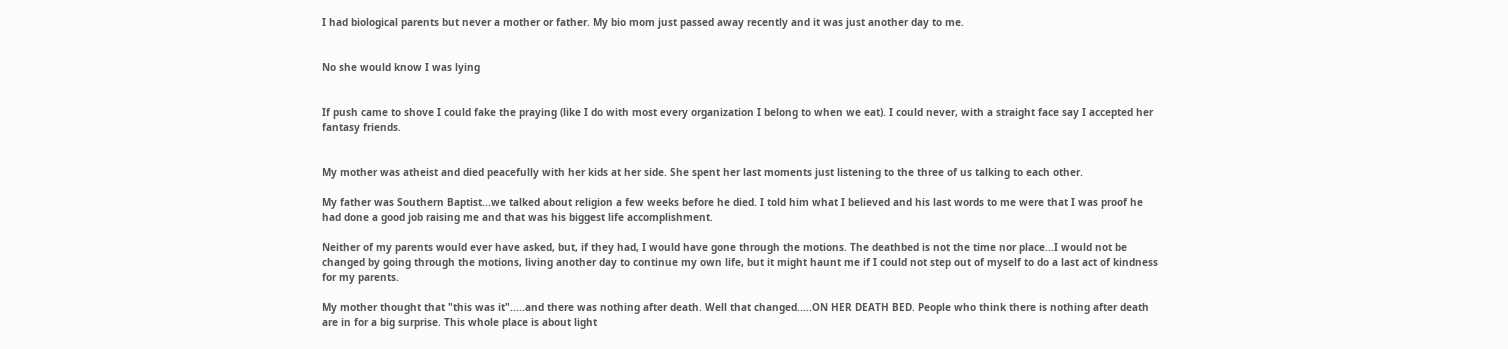I had biological parents but never a mother or father. My bio mom just passed away recently and it was just another day to me.


No she would know I was lying


If push came to shove I could fake the praying (like I do with most every organization I belong to when we eat). I could never, with a straight face say I accepted her fantasy friends.


My mother was atheist and died peacefully with her kids at her side. She spent her last moments just listening to the three of us talking to each other.

My father was Southern Baptist...we talked about religion a few weeks before he died. I told him what I believed and his last words to me were that I was proof he had done a good job raising me and that was his biggest life accomplishment.

Neither of my parents would ever have asked, but, if they had, I would have gone through the motions. The deathbed is not the time nor place...I would not be changed by going through the motions, living another day to continue my own life, but it might haunt me if I could not step out of myself to do a last act of kindness for my parents.

My mother thought that "this was it".....and there was nothing after death. Well that changed.....ON HER DEATH BED. People who think there is nothing after death are in for a big surprise. This whole place is about light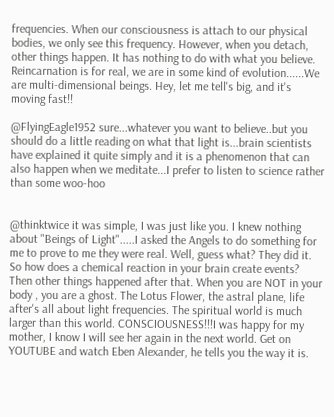frequencies. When our consciousness is attach to our physical bodies, we only see this frequency. However, when you detach, other things happen. It has nothing to do with what you believe. Reincarnation is for real, we are in some kind of evolution......We are multi-dimensional beings. Hey, let me tell's big, and it's moving fast!!

@FlyingEagle1952 sure...whatever you want to believe..but you should do a little reading on what that light is...brain scientists have explained it quite simply and it is a phenomenon that can also happen when we meditate...I prefer to listen to science rather than some woo-hoo


@thinktwice it was simple, I was just like you. I knew nothing about "Beings of Light".....I asked the Angels to do something for me to prove to me they were real. Well, guess what? They did it. So how does a chemical reaction in your brain create events? Then other things happened after that. When you are NOT in your body , you are a ghost. The Lotus Flower, the astral plane, life after's all about light frequencies. The spiritual world is much larger than this world. CONSCIOUSNESS!!!I was happy for my mother, I know I will see her again in the next world. Get on YOUTUBE and watch Eben Alexander, he tells you the way it is.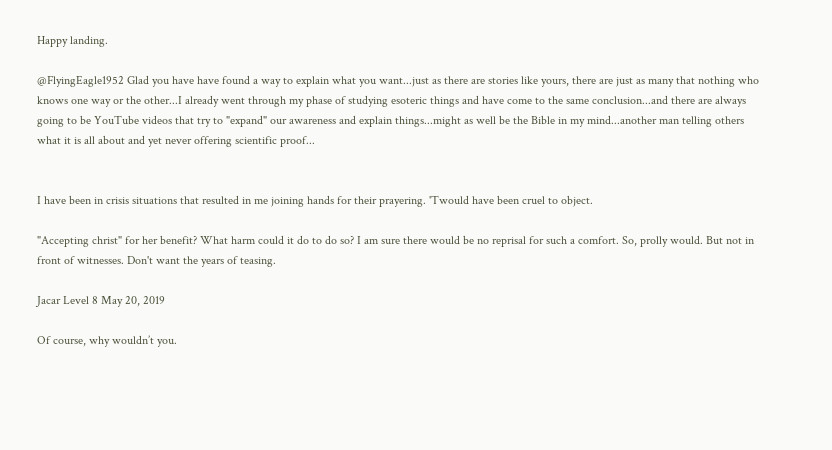Happy landing.

@FlyingEagle1952 Glad you have have found a way to explain what you want...just as there are stories like yours, there are just as many that nothing who knows one way or the other...I already went through my phase of studying esoteric things and have come to the same conclusion...and there are always going to be YouTube videos that try to "expand" our awareness and explain things...might as well be the Bible in my mind...another man telling others what it is all about and yet never offering scientific proof...


I have been in crisis situations that resulted in me joining hands for their prayering. 'Twould have been cruel to object.

"Accepting christ" for her benefit? What harm could it do to do so? I am sure there would be no reprisal for such a comfort. So, prolly would. But not in front of witnesses. Don't want the years of teasing.

Jacar Level 8 May 20, 2019

Of course, why wouldn’t you.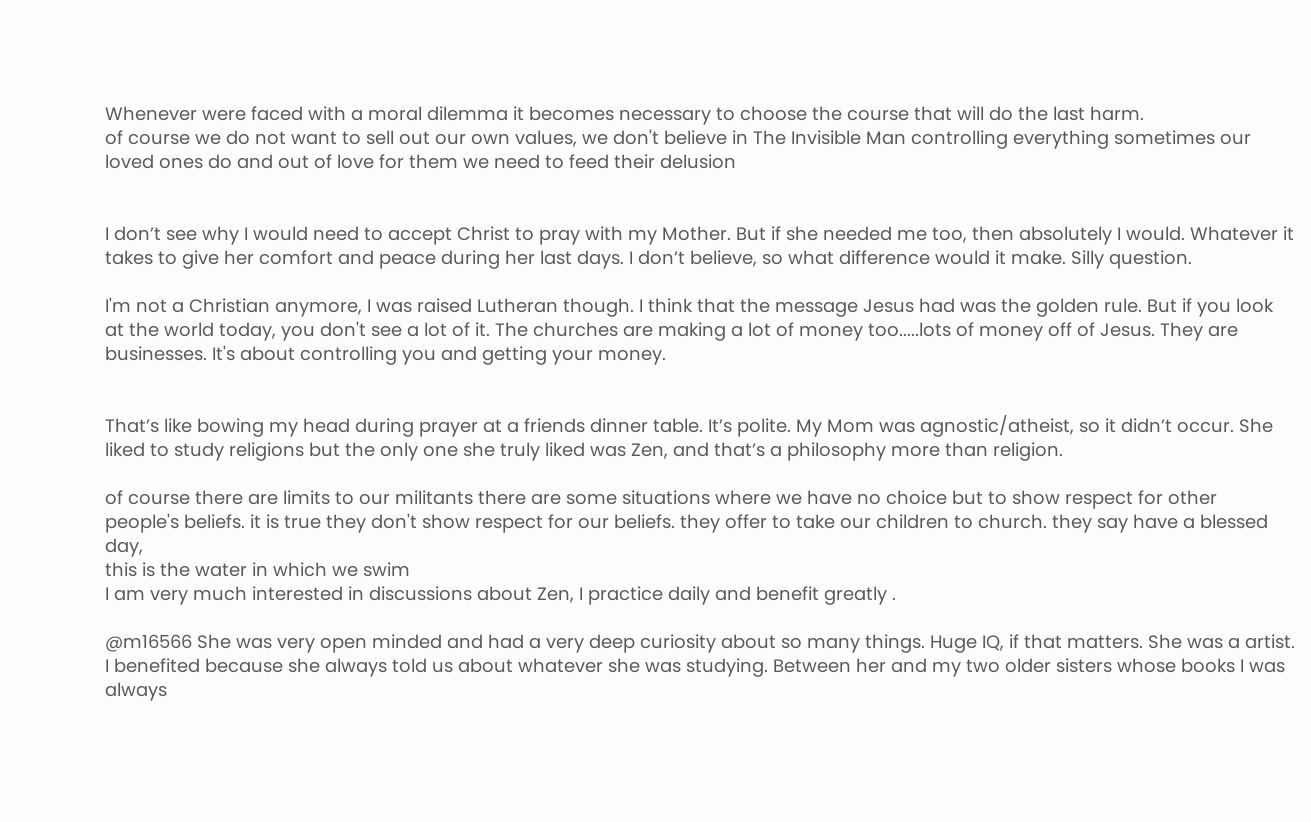Whenever were faced with a moral dilemma it becomes necessary to choose the course that will do the last harm.
of course we do not want to sell out our own values, we don't believe in The Invisible Man controlling everything sometimes our loved ones do and out of love for them we need to feed their delusion


I don’t see why I would need to accept Christ to pray with my Mother. But if she needed me too, then absolutely I would. Whatever it takes to give her comfort and peace during her last days. I don’t believe, so what difference would it make. Silly question.

I'm not a Christian anymore, I was raised Lutheran though. I think that the message Jesus had was the golden rule. But if you look at the world today, you don't see a lot of it. The churches are making a lot of money too.....lots of money off of Jesus. They are businesses. It's about controlling you and getting your money.


That’s like bowing my head during prayer at a friends dinner table. It’s polite. My Mom was agnostic/atheist, so it didn’t occur. She liked to study religions but the only one she truly liked was Zen, and that’s a philosophy more than religion.

of course there are limits to our militants there are some situations where we have no choice but to show respect for other people's beliefs. it is true they don't show respect for our beliefs. they offer to take our children to church. they say have a blessed day,
this is the water in which we swim
I am very much interested in discussions about Zen, I practice daily and benefit greatly .

@m16566 She was very open minded and had a very deep curiosity about so many things. Huge IQ, if that matters. She was a artist. I benefited because she always told us about whatever she was studying. Between her and my two older sisters whose books I was always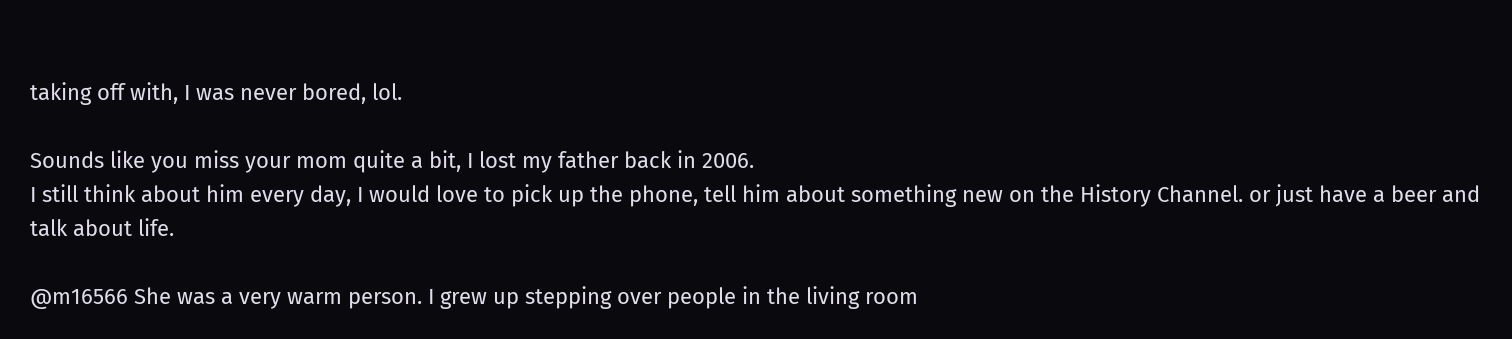taking off with, I was never bored, lol.

Sounds like you miss your mom quite a bit, I lost my father back in 2006.
I still think about him every day, I would love to pick up the phone, tell him about something new on the History Channel. or just have a beer and talk about life.

@m16566 She was a very warm person. I grew up stepping over people in the living room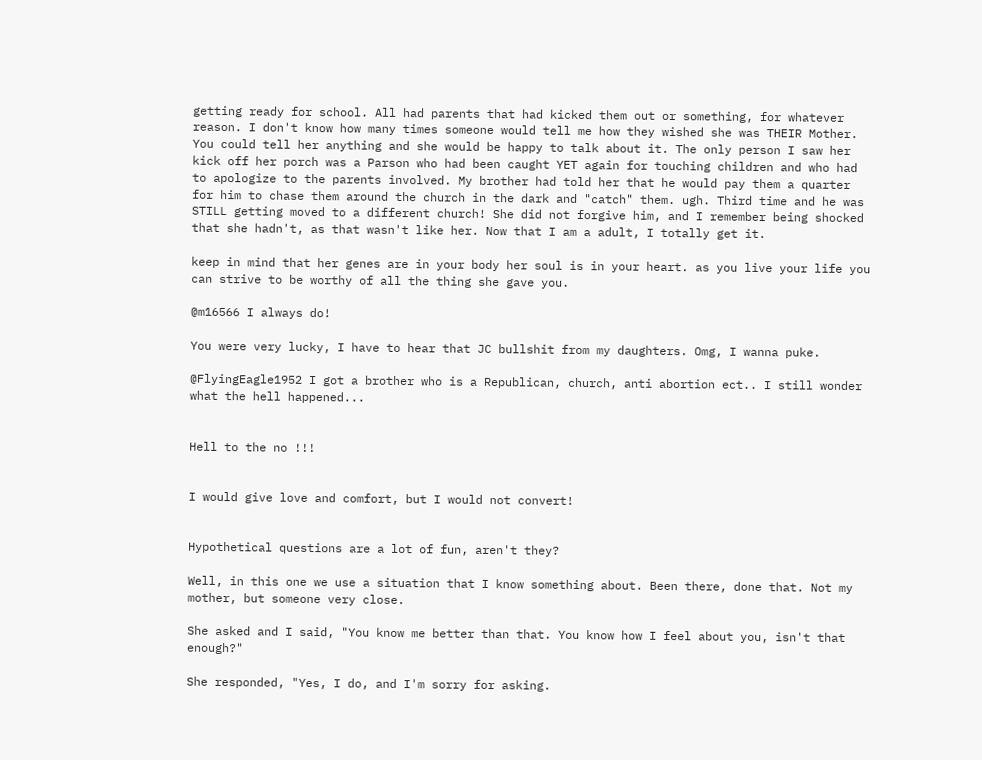getting ready for school. All had parents that had kicked them out or something, for whatever reason. I don't know how many times someone would tell me how they wished she was THEIR Mother. You could tell her anything and she would be happy to talk about it. The only person I saw her kick off her porch was a Parson who had been caught YET again for touching children and who had to apologize to the parents involved. My brother had told her that he would pay them a quarter for him to chase them around the church in the dark and "catch" them. ugh. Third time and he was STILL getting moved to a different church! She did not forgive him, and I remember being shocked that she hadn't, as that wasn't like her. Now that I am a adult, I totally get it.

keep in mind that her genes are in your body her soul is in your heart. as you live your life you can strive to be worthy of all the thing she gave you.

@m16566 I always do!

You were very lucky, I have to hear that JC bullshit from my daughters. Omg, I wanna puke.

@FlyingEagle1952 I got a brother who is a Republican, church, anti abortion ect.. I still wonder what the hell happened...


Hell to the no !!!


I would give love and comfort, but I would not convert!


Hypothetical questions are a lot of fun, aren't they?

Well, in this one we use a situation that I know something about. Been there, done that. Not my mother, but someone very close.

She asked and I said, "You know me better than that. You know how I feel about you, isn't that enough?"

She responded, "Yes, I do, and I'm sorry for asking.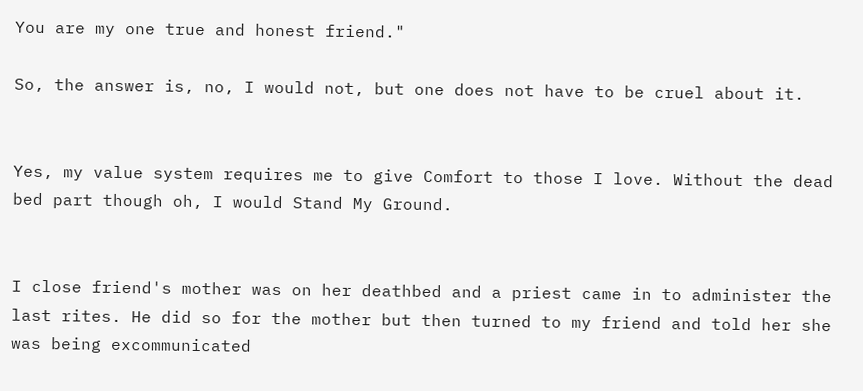You are my one true and honest friend."

So, the answer is, no, I would not, but one does not have to be cruel about it.


Yes, my value system requires me to give Comfort to those I love. Without the dead bed part though oh, I would Stand My Ground.


I close friend's mother was on her deathbed and a priest came in to administer the last rites. He did so for the mother but then turned to my friend and told her she was being excommunicated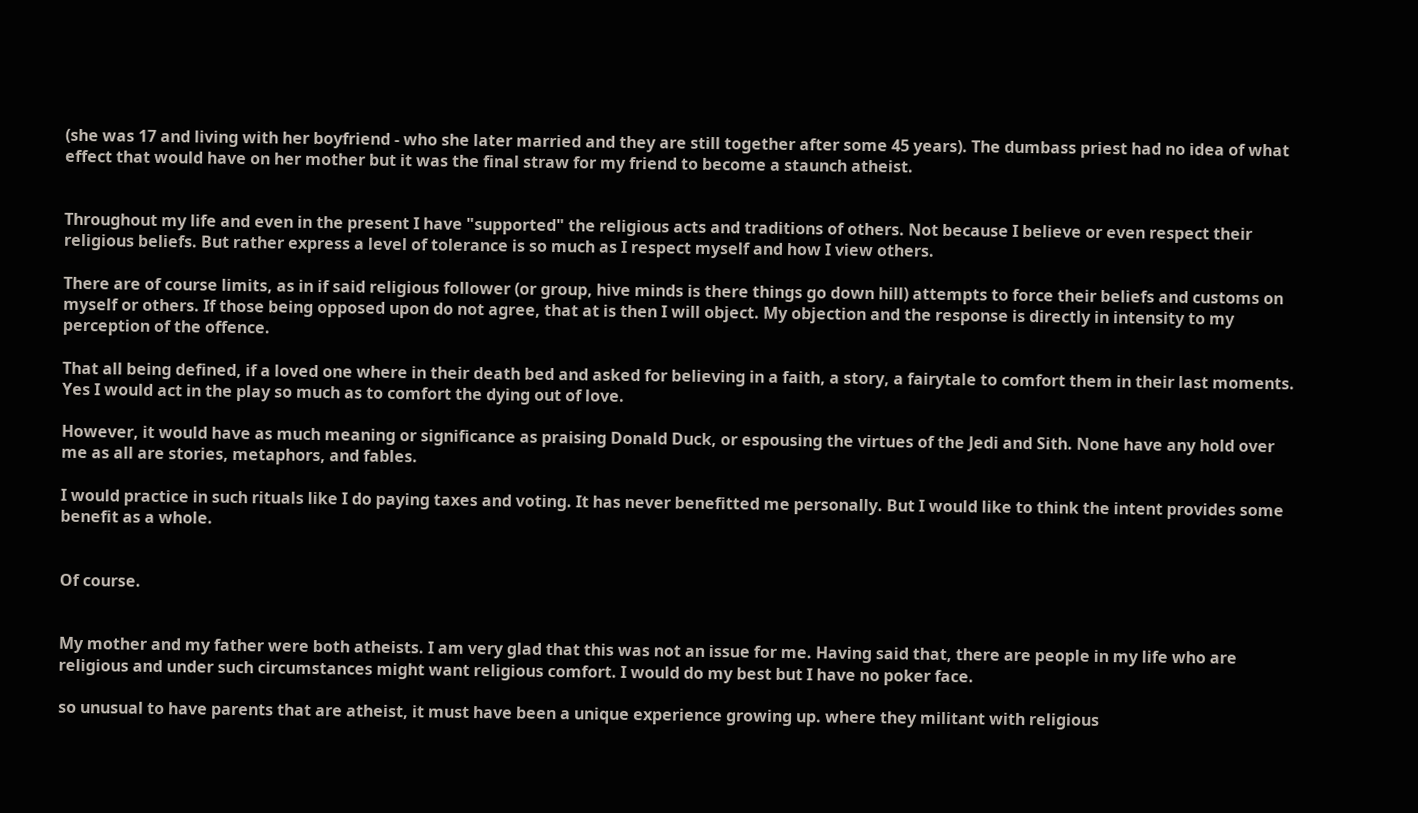(she was 17 and living with her boyfriend - who she later married and they are still together after some 45 years). The dumbass priest had no idea of what effect that would have on her mother but it was the final straw for my friend to become a staunch atheist.


Throughout my life and even in the present I have "supported" the religious acts and traditions of others. Not because I believe or even respect their religious beliefs. But rather express a level of tolerance is so much as I respect myself and how I view others.

There are of course limits, as in if said religious follower (or group, hive minds is there things go down hill) attempts to force their beliefs and customs on myself or others. If those being opposed upon do not agree, that at is then I will object. My objection and the response is directly in intensity to my perception of the offence.

That all being defined, if a loved one where in their death bed and asked for believing in a faith, a story, a fairytale to comfort them in their last moments. Yes I would act in the play so much as to comfort the dying out of love.

However, it would have as much meaning or significance as praising Donald Duck, or espousing the virtues of the Jedi and Sith. None have any hold over me as all are stories, metaphors, and fables.

I would practice in such rituals like I do paying taxes and voting. It has never benefitted me personally. But I would like to think the intent provides some benefit as a whole.


Of course.


My mother and my father were both atheists. I am very glad that this was not an issue for me. Having said that, there are people in my life who are religious and under such circumstances might want religious comfort. I would do my best but I have no poker face.

so unusual to have parents that are atheist, it must have been a unique experience growing up. where they militant with religious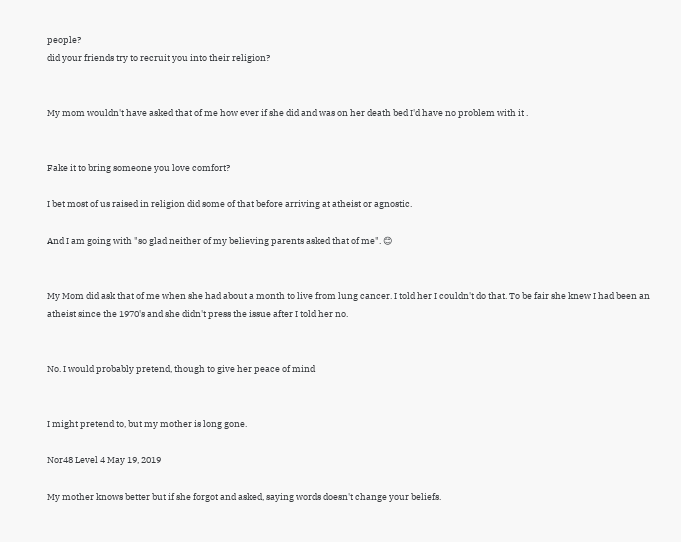people?
did your friends try to recruit you into their religion?


My mom wouldn't have asked that of me how ever if she did and was on her death bed I'd have no problem with it .


Fake it to bring someone you love comfort?

I bet most of us raised in religion did some of that before arriving at atheist or agnostic.

And I am going with "so glad neither of my believing parents asked that of me". 😊


My Mom did ask that of me when she had about a month to live from lung cancer. I told her I couldn't do that. To be fair she knew I had been an atheist since the 1970's and she didn't press the issue after I told her no.


No. I would probably pretend, though to give her peace of mind


I might pretend to, but my mother is long gone.

Nor48 Level 4 May 19, 2019

My mother knows better but if she forgot and asked, saying words doesn't change your beliefs.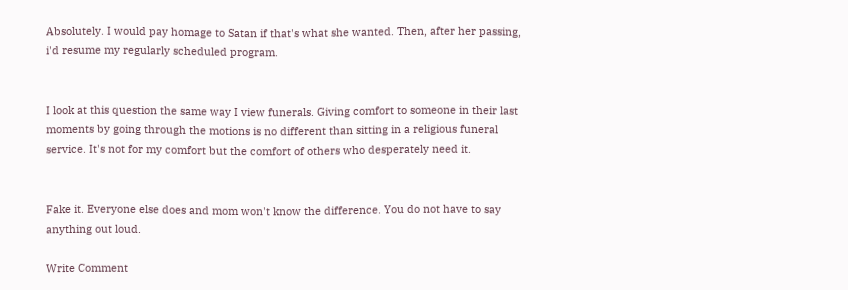Absolutely. I would pay homage to Satan if that's what she wanted. Then, after her passing, i'd resume my regularly scheduled program.


I look at this question the same way I view funerals. Giving comfort to someone in their last moments by going through the motions is no different than sitting in a religious funeral service. It's not for my comfort but the comfort of others who desperately need it.


Fake it. Everyone else does and mom won't know the difference. You do not have to say anything out loud.

Write Comment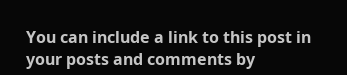You can include a link to this post in your posts and comments by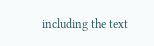including the text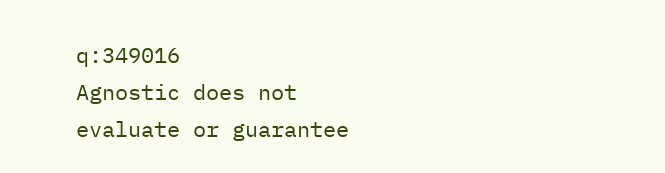q:349016
Agnostic does not evaluate or guarantee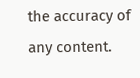the accuracy of any content.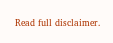Read full disclaimer.